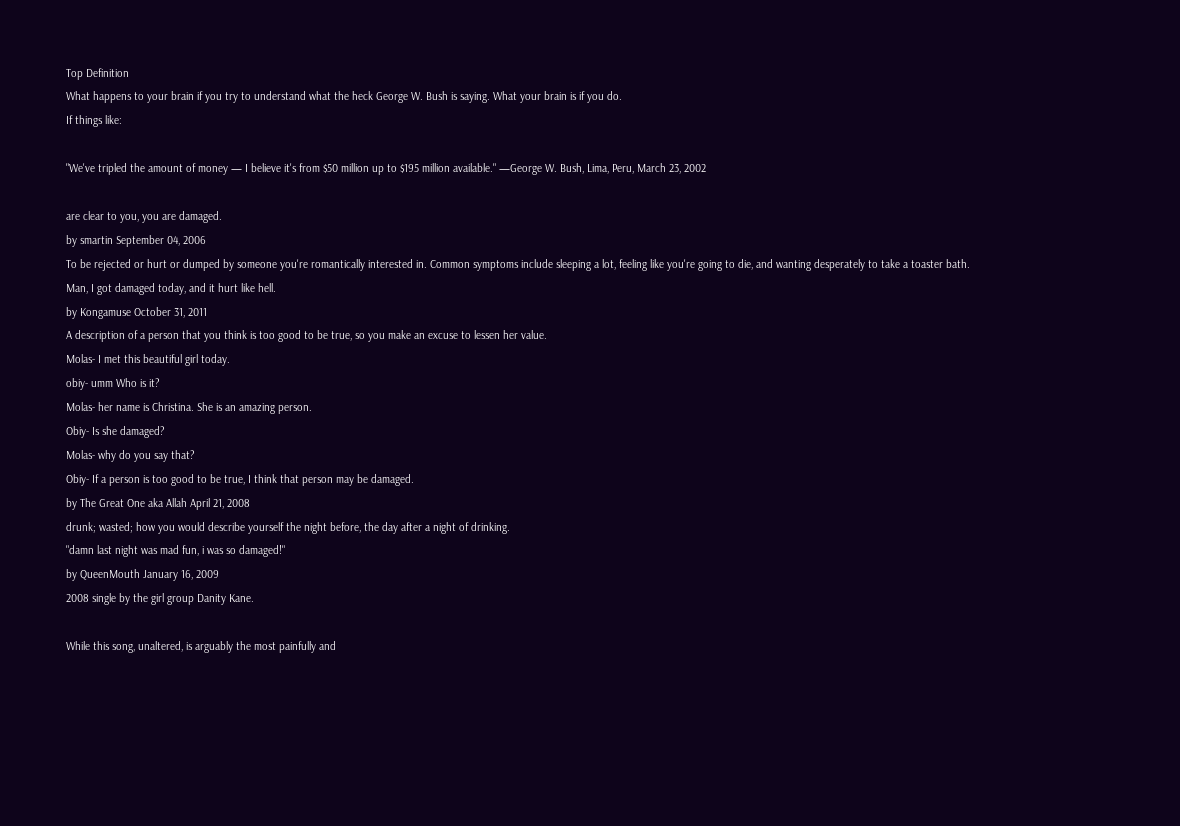Top Definition
What happens to your brain if you try to understand what the heck George W. Bush is saying. What your brain is if you do.
If things like:

"We've tripled the amount of money — I believe it's from $50 million up to $195 million available." —George W. Bush, Lima, Peru, March 23, 2002

are clear to you, you are damaged.
by smartin September 04, 2006
To be rejected or hurt or dumped by someone you're romantically interested in. Common symptoms include sleeping a lot, feeling like you're going to die, and wanting desperately to take a toaster bath.
Man, I got damaged today, and it hurt like hell.
by Kongamuse October 31, 2011
A description of a person that you think is too good to be true, so you make an excuse to lessen her value.
Molas- I met this beautiful girl today.
obiy- umm Who is it?
Molas- her name is Christina. She is an amazing person.
Obiy- Is she damaged?
Molas- why do you say that?
Obiy- If a person is too good to be true, I think that person may be damaged.
by The Great One aka Allah April 21, 2008
drunk; wasted; how you would describe yourself the night before, the day after a night of drinking.
"damn last night was mad fun, i was so damaged!"
by QueenMouth January 16, 2009
2008 single by the girl group Danity Kane.

While this song, unaltered, is arguably the most painfully and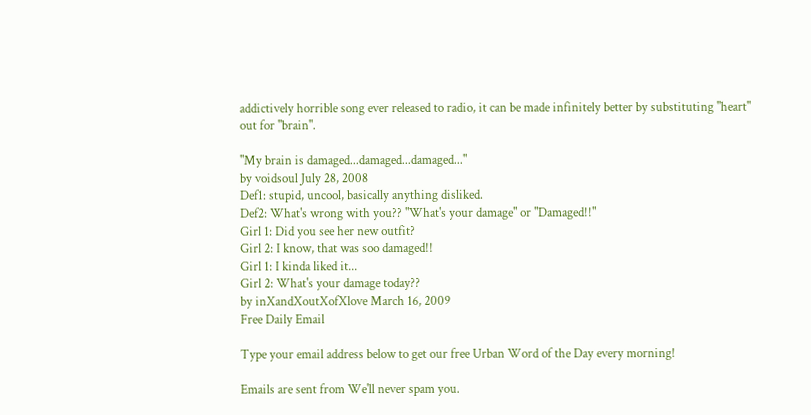addictively horrible song ever released to radio, it can be made infinitely better by substituting "heart" out for "brain".

"My brain is damaged...damaged...damaged..."
by voidsoul July 28, 2008
Def1: stupid, uncool, basically anything disliked.
Def2: What's wrong with you?? "What's your damage" or "Damaged!!"
Girl 1: Did you see her new outfit?
Girl 2: I know, that was soo damaged!!
Girl 1: I kinda liked it...
Girl 2: What's your damage today??
by inXandXoutXofXlove March 16, 2009
Free Daily Email

Type your email address below to get our free Urban Word of the Day every morning!

Emails are sent from We'll never spam you.